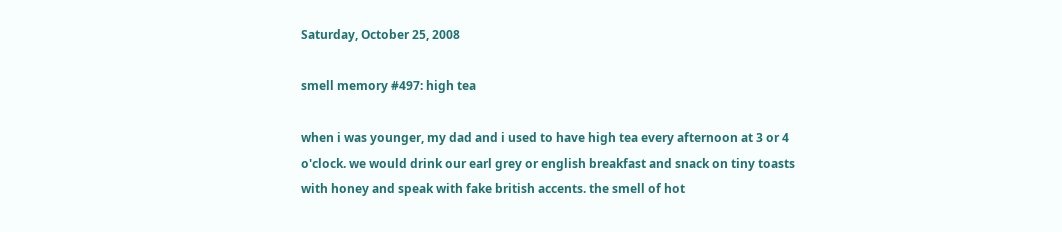Saturday, October 25, 2008

smell memory #497: high tea

when i was younger, my dad and i used to have high tea every afternoon at 3 or 4 o'clock. we would drink our earl grey or english breakfast and snack on tiny toasts with honey and speak with fake british accents. the smell of hot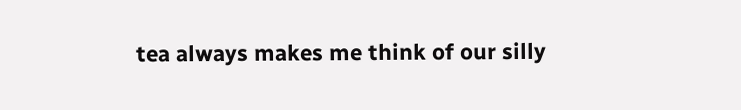tea always makes me think of our silly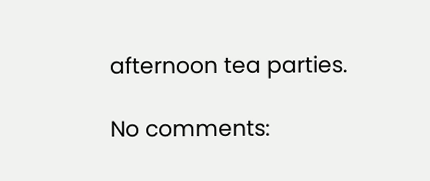afternoon tea parties.

No comments: